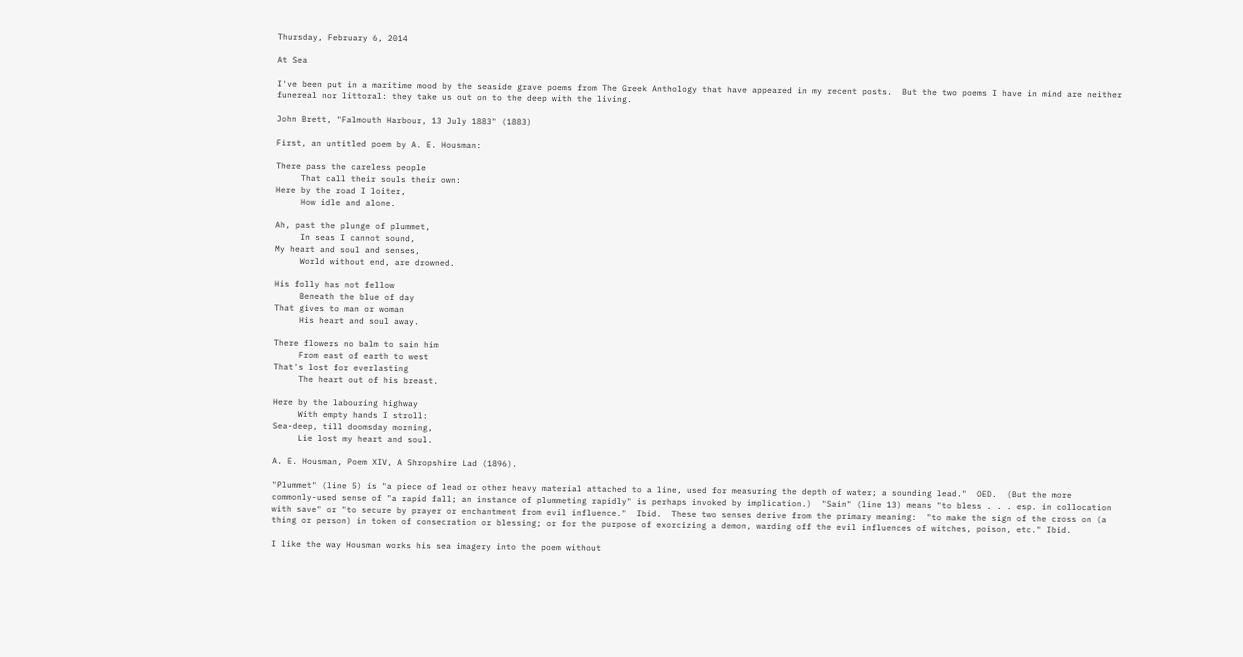Thursday, February 6, 2014

At Sea

I've been put in a maritime mood by the seaside grave poems from The Greek Anthology that have appeared in my recent posts.  But the two poems I have in mind are neither funereal nor littoral: they take us out on to the deep with the living.

John Brett, "Falmouth Harbour, 13 July 1883" (1883)

First, an untitled poem by A. E. Housman:

There pass the careless people
     That call their souls their own:
Here by the road I loiter,
     How idle and alone.

Ah, past the plunge of plummet,
     In seas I cannot sound,
My heart and soul and senses,
     World without end, are drowned.

His folly has not fellow
     Beneath the blue of day
That gives to man or woman
     His heart and soul away.

There flowers no balm to sain him
     From east of earth to west
That's lost for everlasting
     The heart out of his breast.

Here by the labouring highway
     With empty hands I stroll:
Sea-deep, till doomsday morning,
     Lie lost my heart and soul.

A. E. Housman, Poem XIV, A Shropshire Lad (1896).

"Plummet" (line 5) is "a piece of lead or other heavy material attached to a line, used for measuring the depth of water; a sounding lead."  OED.  (But the more commonly-used sense of "a rapid fall; an instance of plummeting rapidly" is perhaps invoked by implication.)  "Sain" (line 13) means "to bless . . . esp. in collocation with save" or "to secure by prayer or enchantment from evil influence."  Ibid.  These two senses derive from the primary meaning:  "to make the sign of the cross on (a thing or person) in token of consecration or blessing; or for the purpose of exorcizing a demon, warding off the evil influences of witches, poison, etc." Ibid.

I like the way Housman works his sea imagery into the poem without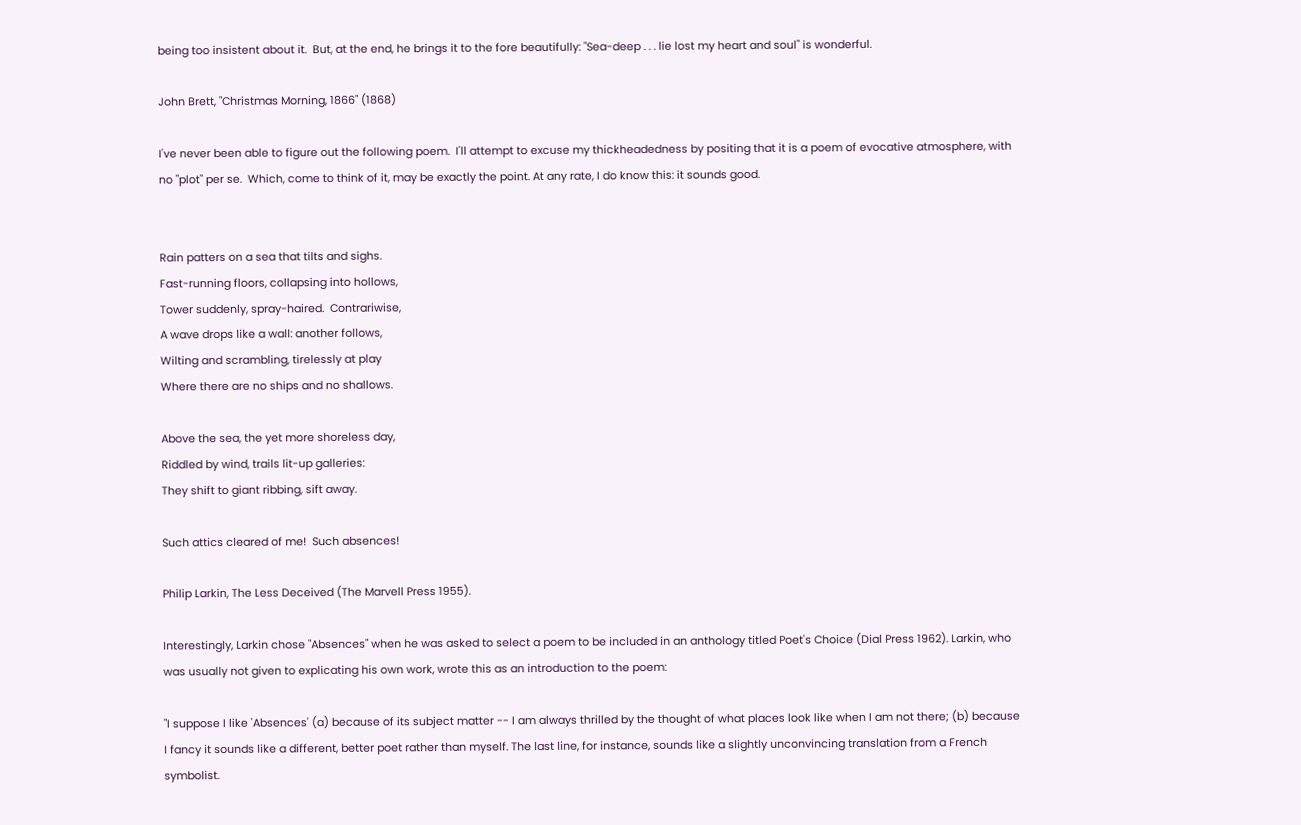being too insistent about it.  But, at the end, he brings it to the fore beautifully: "Sea-deep . . . lie lost my heart and soul" is wonderful.

John Brett, "Christmas Morning, 1866" (1868)

I've never been able to figure out the following poem.  I'll attempt to excuse my thickheadedness by positing that it is a poem of evocative atmosphere, with no "plot" per se.  Which, come to think of it, may be exactly the point. At any rate, I do know this: it sounds good.


Rain patters on a sea that tilts and sighs.
Fast-running floors, collapsing into hollows,
Tower suddenly, spray-haired.  Contrariwise,
A wave drops like a wall: another follows,
Wilting and scrambling, tirelessly at play
Where there are no ships and no shallows.

Above the sea, the yet more shoreless day,
Riddled by wind, trails lit-up galleries:
They shift to giant ribbing, sift away.

Such attics cleared of me!  Such absences!

Philip Larkin, The Less Deceived (The Marvell Press 1955).

Interestingly, Larkin chose "Absences" when he was asked to select a poem to be included in an anthology titled Poet's Choice (Dial Press 1962). Larkin, who was usually not given to explicating his own work, wrote this as an introduction to the poem:

"I suppose I like 'Absences' (a) because of its subject matter -- I am always thrilled by the thought of what places look like when I am not there; (b) because I fancy it sounds like a different, better poet rather than myself. The last line, for instance, sounds like a slightly unconvincing translation from a French symbolist.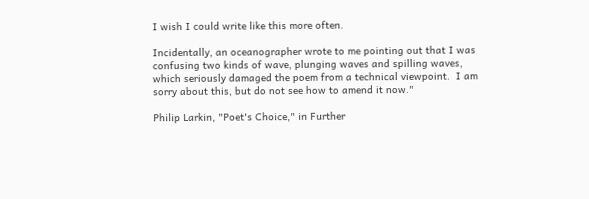I wish I could write like this more often.

Incidentally, an oceanographer wrote to me pointing out that I was confusing two kinds of wave, plunging waves and spilling waves, which seriously damaged the poem from a technical viewpoint.  I am sorry about this, but do not see how to amend it now."

Philip Larkin, "Poet's Choice," in Further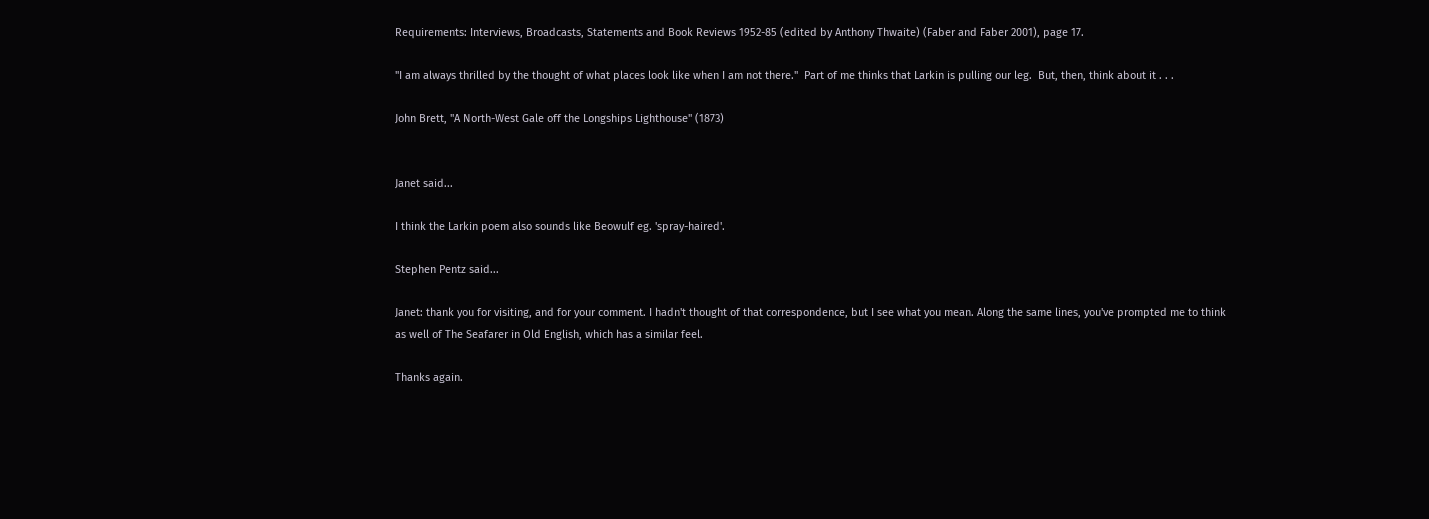Requirements: Interviews, Broadcasts, Statements and Book Reviews 1952-85 (edited by Anthony Thwaite) (Faber and Faber 2001), page 17.

"I am always thrilled by the thought of what places look like when I am not there."  Part of me thinks that Larkin is pulling our leg.  But, then, think about it . . .

John Brett, "A North-West Gale off the Longships Lighthouse" (1873)


Janet said...

I think the Larkin poem also sounds like Beowulf eg. 'spray-haired'.

Stephen Pentz said...

Janet: thank you for visiting, and for your comment. I hadn't thought of that correspondence, but I see what you mean. Along the same lines, you've prompted me to think as well of The Seafarer in Old English, which has a similar feel.

Thanks again.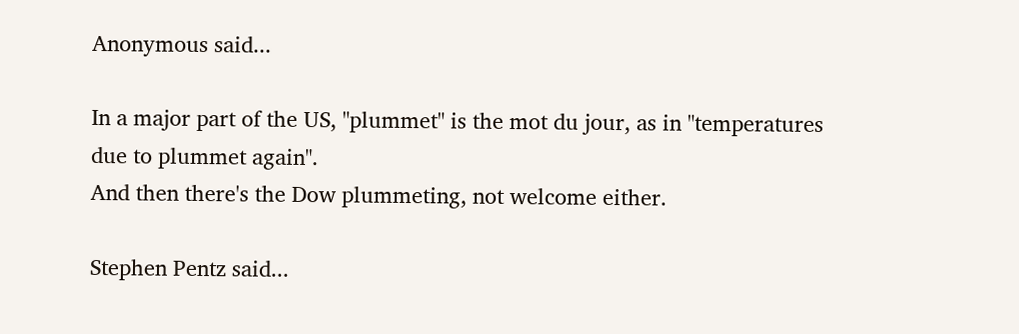Anonymous said...

In a major part of the US, "plummet" is the mot du jour, as in "temperatures due to plummet again".
And then there's the Dow plummeting, not welcome either.

Stephen Pentz said...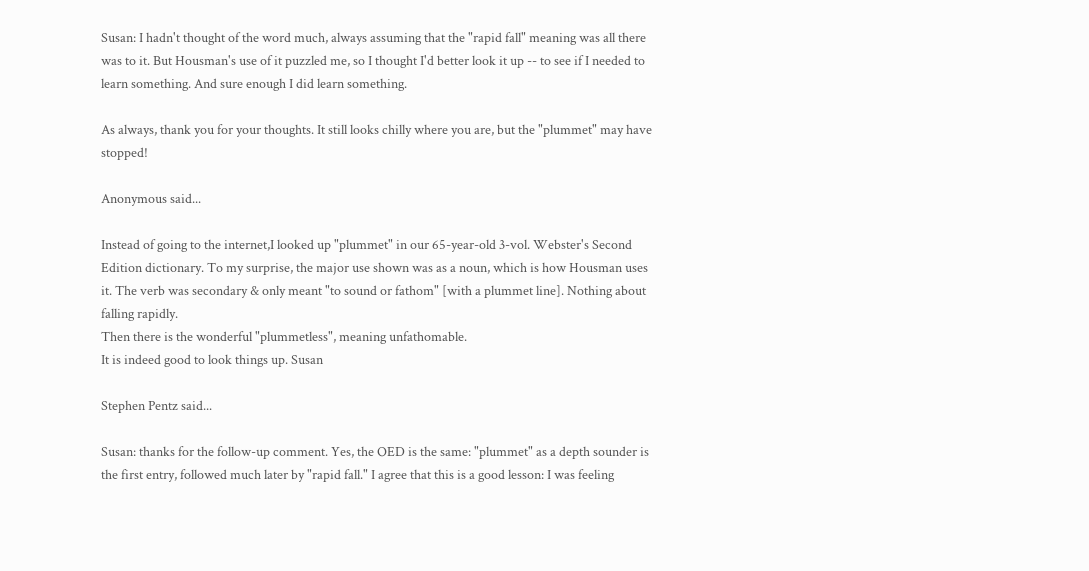Susan: I hadn't thought of the word much, always assuming that the "rapid fall" meaning was all there was to it. But Housman's use of it puzzled me, so I thought I'd better look it up -- to see if I needed to learn something. And sure enough I did learn something.

As always, thank you for your thoughts. It still looks chilly where you are, but the "plummet" may have stopped!

Anonymous said...

Instead of going to the internet,I looked up "plummet" in our 65-year-old 3-vol. Webster's Second Edition dictionary. To my surprise, the major use shown was as a noun, which is how Housman uses it. The verb was secondary & only meant "to sound or fathom" [with a plummet line]. Nothing about falling rapidly.
Then there is the wonderful "plummetless", meaning unfathomable.
It is indeed good to look things up. Susan

Stephen Pentz said...

Susan: thanks for the follow-up comment. Yes, the OED is the same: "plummet" as a depth sounder is the first entry, followed much later by "rapid fall." I agree that this is a good lesson: I was feeling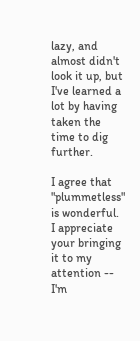lazy, and almost didn't look it up, but I've learned a lot by having taken the time to dig further.

I agree that "plummetless" is wonderful. I appreciate your bringing it to my attention -- I'm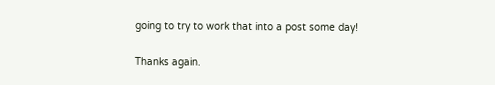going to try to work that into a post some day!

Thanks again.